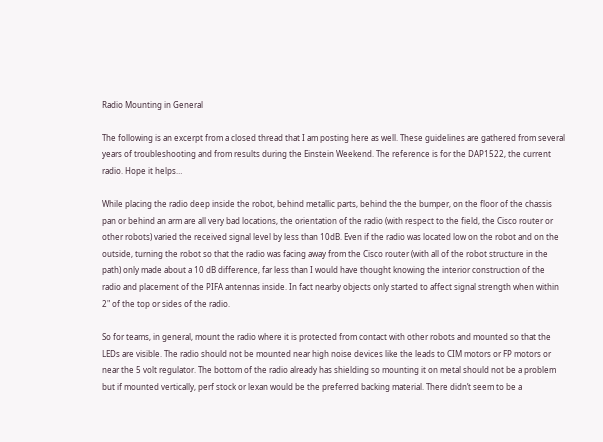Radio Mounting in General

The following is an excerpt from a closed thread that I am posting here as well. These guidelines are gathered from several years of troubleshooting and from results during the Einstein Weekend. The reference is for the DAP1522, the current radio. Hope it helps…

While placing the radio deep inside the robot, behind metallic parts, behind the the bumper, on the floor of the chassis pan or behind an arm are all very bad locations, the orientation of the radio (with respect to the field, the Cisco router or other robots) varied the received signal level by less than 10dB. Even if the radio was located low on the robot and on the outside, turning the robot so that the radio was facing away from the Cisco router (with all of the robot structure in the path) only made about a 10 dB difference, far less than I would have thought knowing the interior construction of the radio and placement of the PIFA antennas inside. In fact nearby objects only started to affect signal strength when within 2" of the top or sides of the radio.

So for teams, in general, mount the radio where it is protected from contact with other robots and mounted so that the LEDs are visible. The radio should not be mounted near high noise devices like the leads to CIM motors or FP motors or near the 5 volt regulator. The bottom of the radio already has shielding so mounting it on metal should not be a problem but if mounted vertically, perf stock or lexan would be the preferred backing material. There didn’t seem to be a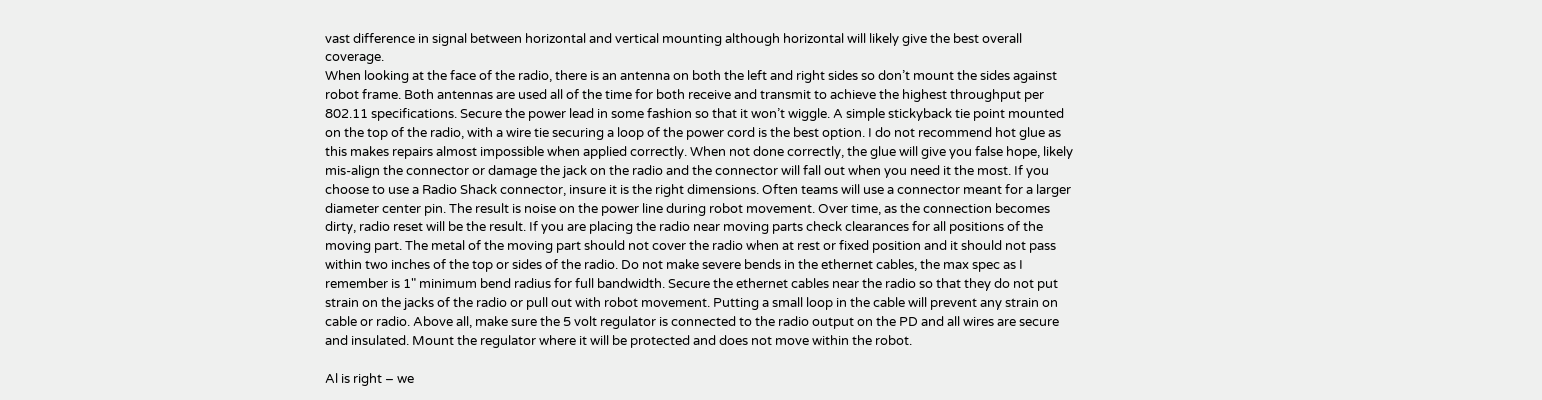vast difference in signal between horizontal and vertical mounting although horizontal will likely give the best overall coverage.
When looking at the face of the radio, there is an antenna on both the left and right sides so don’t mount the sides against robot frame. Both antennas are used all of the time for both receive and transmit to achieve the highest throughput per 802.11 specifications. Secure the power lead in some fashion so that it won’t wiggle. A simple stickyback tie point mounted on the top of the radio, with a wire tie securing a loop of the power cord is the best option. I do not recommend hot glue as this makes repairs almost impossible when applied correctly. When not done correctly, the glue will give you false hope, likely mis-align the connector or damage the jack on the radio and the connector will fall out when you need it the most. If you choose to use a Radio Shack connector, insure it is the right dimensions. Often teams will use a connector meant for a larger diameter center pin. The result is noise on the power line during robot movement. Over time, as the connection becomes dirty, radio reset will be the result. If you are placing the radio near moving parts check clearances for all positions of the moving part. The metal of the moving part should not cover the radio when at rest or fixed position and it should not pass within two inches of the top or sides of the radio. Do not make severe bends in the ethernet cables, the max spec as I remember is 1" minimum bend radius for full bandwidth. Secure the ethernet cables near the radio so that they do not put strain on the jacks of the radio or pull out with robot movement. Putting a small loop in the cable will prevent any strain on cable or radio. Above all, make sure the 5 volt regulator is connected to the radio output on the PD and all wires are secure and insulated. Mount the regulator where it will be protected and does not move within the robot.

Al is right – we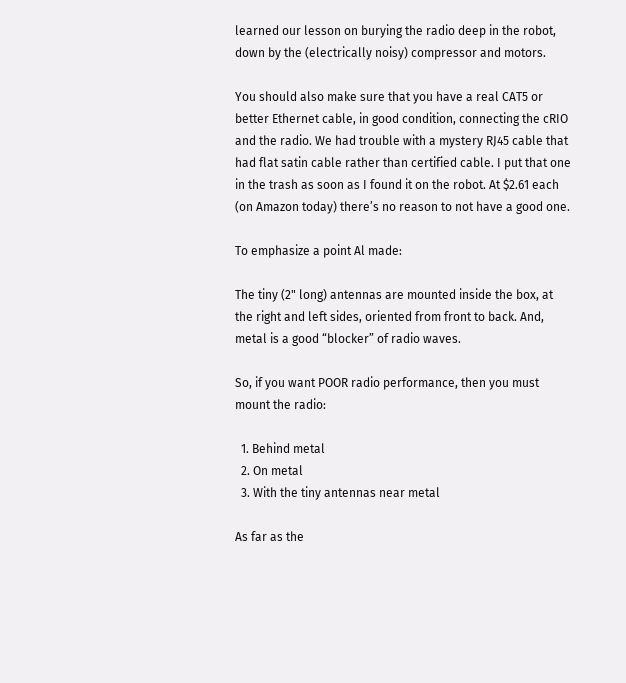learned our lesson on burying the radio deep in the robot, down by the (electrically noisy) compressor and motors.

You should also make sure that you have a real CAT5 or better Ethernet cable, in good condition, connecting the cRIO and the radio. We had trouble with a mystery RJ45 cable that had flat satin cable rather than certified cable. I put that one in the trash as soon as I found it on the robot. At $2.61 each (on Amazon today) there’s no reason to not have a good one.

To emphasize a point Al made:

The tiny (2" long) antennas are mounted inside the box, at the right and left sides, oriented from front to back. And, metal is a good “blocker” of radio waves.

So, if you want POOR radio performance, then you must mount the radio:

  1. Behind metal
  2. On metal
  3. With the tiny antennas near metal

As far as the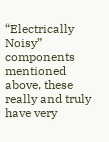“Electrically Noisy” components mentioned above, these really and truly have very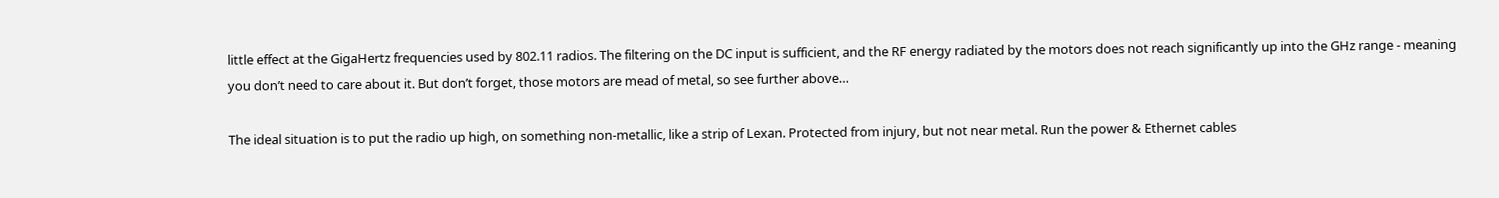little effect at the GigaHertz frequencies used by 802.11 radios. The filtering on the DC input is sufficient, and the RF energy radiated by the motors does not reach significantly up into the GHz range - meaning you don’t need to care about it. But don’t forget, those motors are mead of metal, so see further above…

The ideal situation is to put the radio up high, on something non-metallic, like a strip of Lexan. Protected from injury, but not near metal. Run the power & Ethernet cables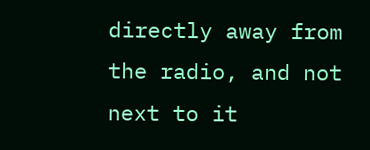directly away from the radio, and not next to it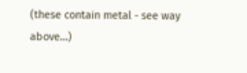(these contain metal - see way above…)